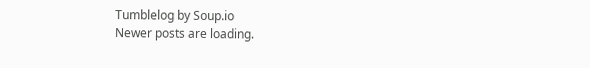Tumblelog by Soup.io
Newer posts are loading.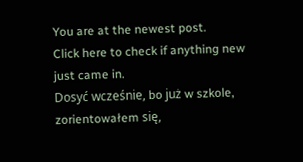You are at the newest post.
Click here to check if anything new just came in.
Dosyć wcześnie, bo już w szkole, zorientowałem się,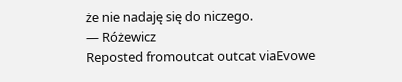że nie nadaję się do niczego.
— Różewicz
Reposted fromoutcat outcat viaEvowe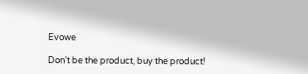Evowe

Don't be the product, buy the product!